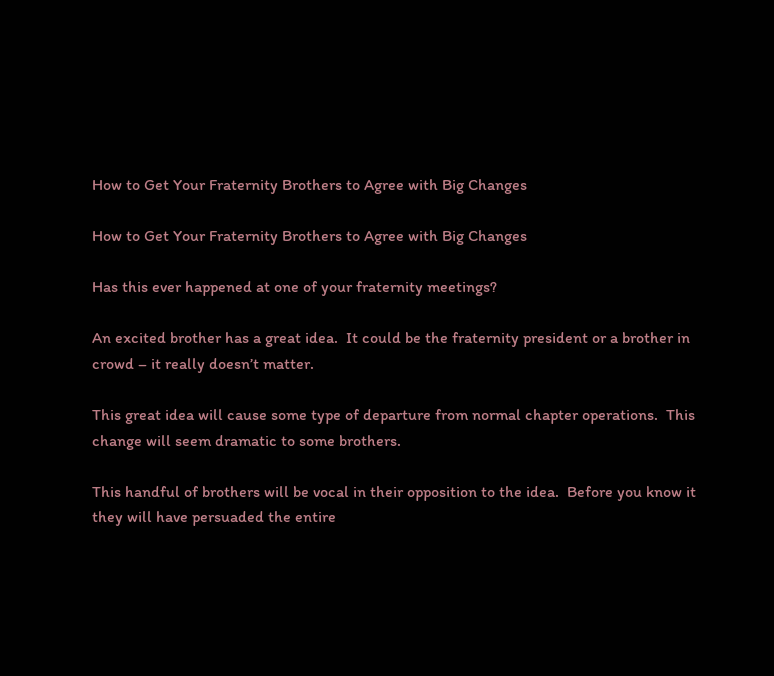How to Get Your Fraternity Brothers to Agree with Big Changes

How to Get Your Fraternity Brothers to Agree with Big Changes

Has this ever happened at one of your fraternity meetings?

An excited brother has a great idea.  It could be the fraternity president or a brother in crowd – it really doesn’t matter.

This great idea will cause some type of departure from normal chapter operations.  This change will seem dramatic to some brothers.

This handful of brothers will be vocal in their opposition to the idea.  Before you know it they will have persuaded the entire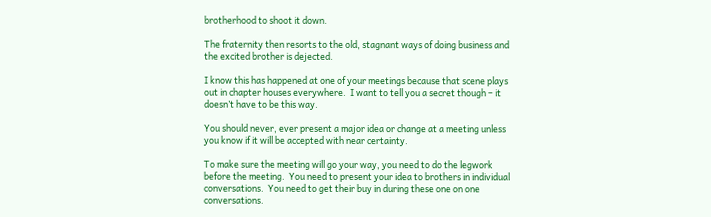brotherhood to shoot it down.

The fraternity then resorts to the old, stagnant ways of doing business and the excited brother is dejected.

I know this has happened at one of your meetings because that scene plays out in chapter houses everywhere.  I want to tell you a secret though – it doesn’t have to be this way.

You should never, ever present a major idea or change at a meeting unless you know if it will be accepted with near certainty.

To make sure the meeting will go your way, you need to do the legwork before the meeting.  You need to present your idea to brothers in individual conversations.  You need to get their buy in during these one on one conversations.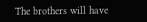The brothers will have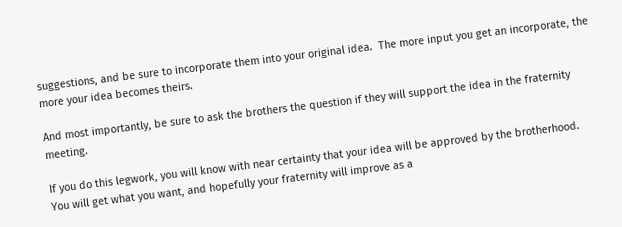suggestions, and be sure to incorporate them into your original idea.  The more input you get an incorporate, the more your idea becomes theirs.

And most importantly, be sure to ask the brothers the question if they will support the idea in the fraternity meeting.

If you do this legwork, you will know with near certainty that your idea will be approved by the brotherhood.   You will get what you want, and hopefully your fraternity will improve as a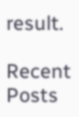result.

Recent Posts